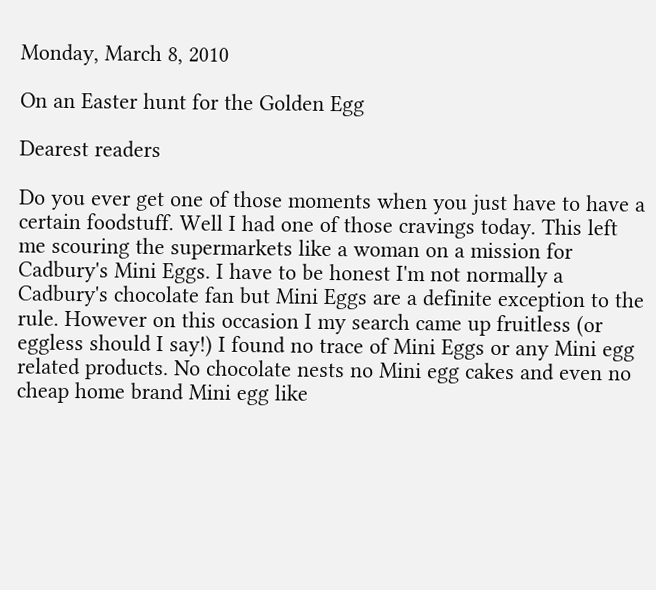Monday, March 8, 2010

On an Easter hunt for the Golden Egg

Dearest readers

Do you ever get one of those moments when you just have to have a certain foodstuff. Well I had one of those cravings today. This left me scouring the supermarkets like a woman on a mission for Cadbury's Mini Eggs. I have to be honest I'm not normally a Cadbury's chocolate fan but Mini Eggs are a definite exception to the rule. However on this occasion I my search came up fruitless (or eggless should I say!) I found no trace of Mini Eggs or any Mini egg related products. No chocolate nests no Mini egg cakes and even no cheap home brand Mini egg like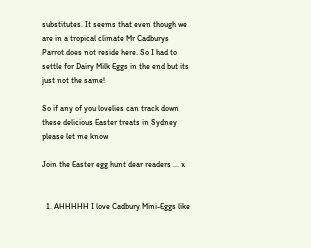substitutes. It seems that even though we are in a tropical climate Mr Cadburys Parrot does not reside here. So I had to settle for Dairy Milk Eggs in the end but its just not the same!

So if any of you lovelies can track down these delicious Easter treats in Sydney please let me know

Join the Easter egg hunt dear readers ... x


  1. AHHHHH I love Cadbury Mini-Eggs like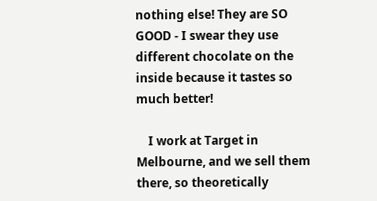nothing else! They are SO GOOD - I swear they use different chocolate on the inside because it tastes so much better!

    I work at Target in Melbourne, and we sell them there, so theoretically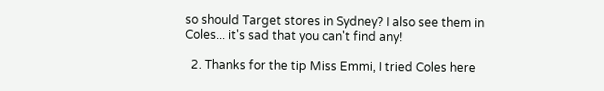so should Target stores in Sydney? I also see them in Coles... it's sad that you can't find any!

  2. Thanks for the tip Miss Emmi, I tried Coles here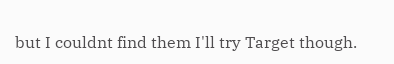but I couldnt find them I'll try Target though.